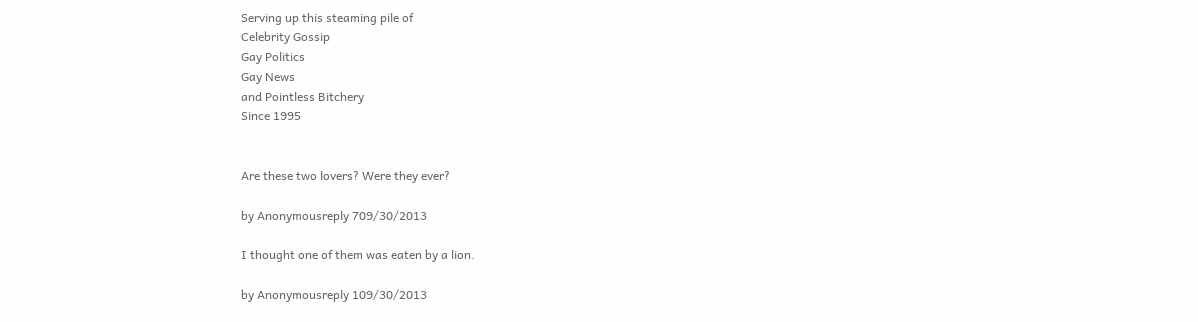Serving up this steaming pile of
Celebrity Gossip
Gay Politics
Gay News
and Pointless Bitchery
Since 1995


Are these two lovers? Were they ever?

by Anonymousreply 709/30/2013

I thought one of them was eaten by a lion.

by Anonymousreply 109/30/2013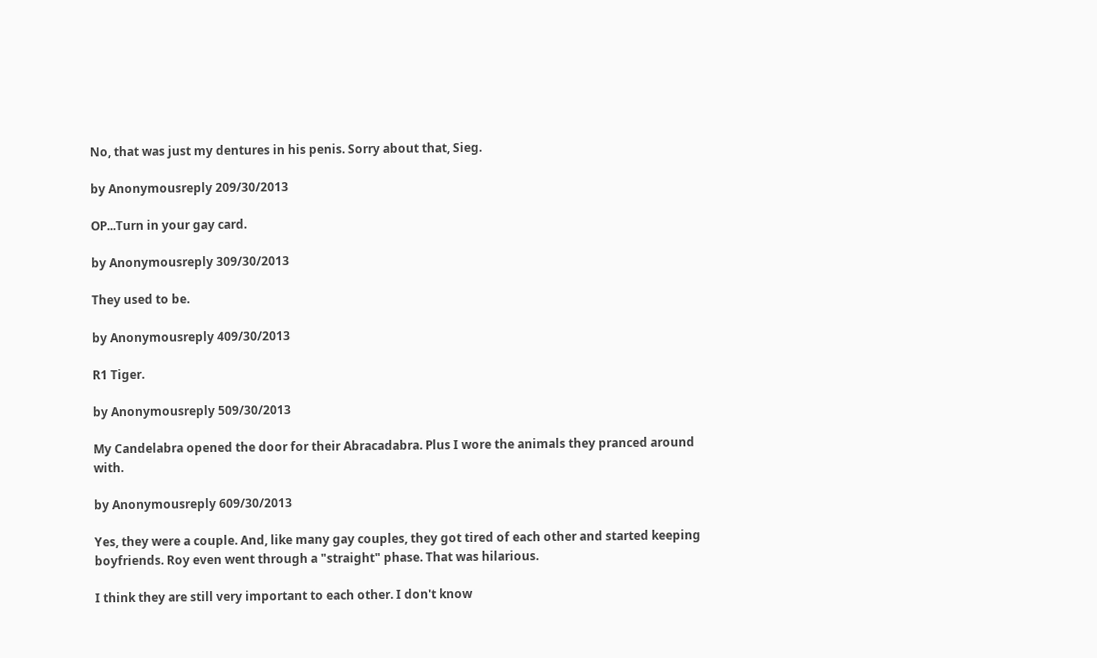No, that was just my dentures in his penis. Sorry about that, Sieg.

by Anonymousreply 209/30/2013

OP...Turn in your gay card.

by Anonymousreply 309/30/2013

They used to be.

by Anonymousreply 409/30/2013

R1 Tiger.

by Anonymousreply 509/30/2013

My Candelabra opened the door for their Abracadabra. Plus I wore the animals they pranced around with.

by Anonymousreply 609/30/2013

Yes, they were a couple. And, like many gay couples, they got tired of each other and started keeping boyfriends. Roy even went through a "straight" phase. That was hilarious.

I think they are still very important to each other. I don't know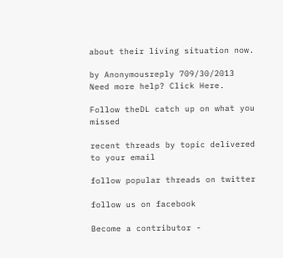about their living situation now.

by Anonymousreply 709/30/2013
Need more help? Click Here.

Follow theDL catch up on what you missed

recent threads by topic delivered to your email

follow popular threads on twitter

follow us on facebook

Become a contributor -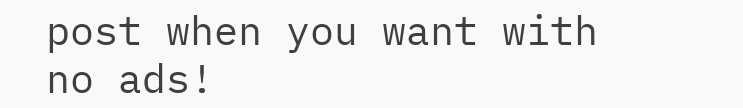post when you want with no ads!